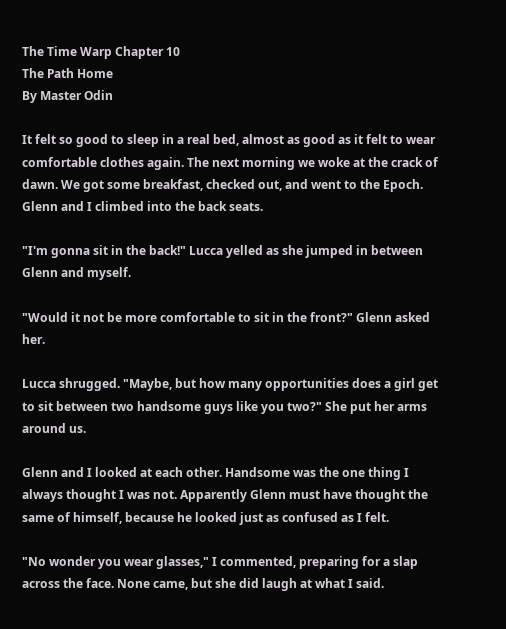The Time Warp Chapter 10
The Path Home
By Master Odin

It felt so good to sleep in a real bed, almost as good as it felt to wear comfortable clothes again. The next morning we woke at the crack of dawn. We got some breakfast, checked out, and went to the Epoch. Glenn and I climbed into the back seats.

"I'm gonna sit in the back!" Lucca yelled as she jumped in between Glenn and myself.

"Would it not be more comfortable to sit in the front?" Glenn asked her.

Lucca shrugged. "Maybe, but how many opportunities does a girl get to sit between two handsome guys like you two?" She put her arms around us.

Glenn and I looked at each other. Handsome was the one thing I always thought I was not. Apparently Glenn must have thought the same of himself, because he looked just as confused as I felt.

"No wonder you wear glasses," I commented, preparing for a slap across the face. None came, but she did laugh at what I said.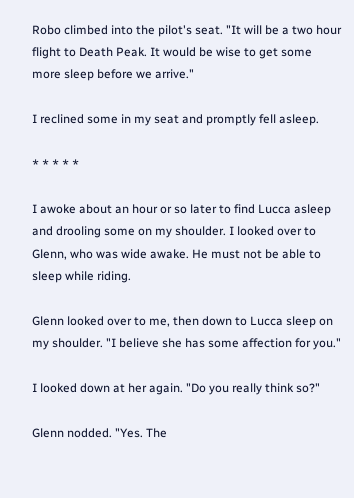Robo climbed into the pilot's seat. "It will be a two hour flight to Death Peak. It would be wise to get some more sleep before we arrive."

I reclined some in my seat and promptly fell asleep.

* * * * *

I awoke about an hour or so later to find Lucca asleep and drooling some on my shoulder. I looked over to Glenn, who was wide awake. He must not be able to sleep while riding.

Glenn looked over to me, then down to Lucca sleep on my shoulder. "I believe she has some affection for you."

I looked down at her again. "Do you really think so?"

Glenn nodded. "Yes. The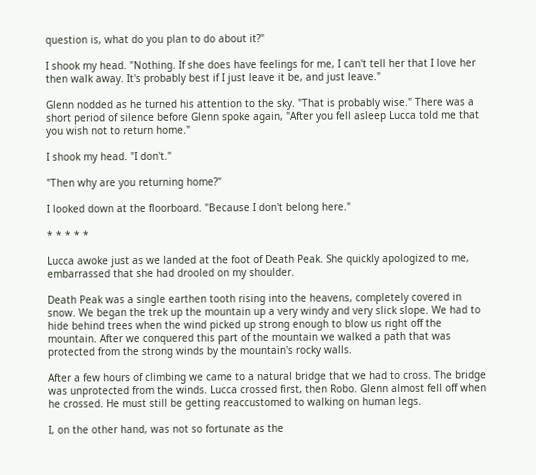question is, what do you plan to do about it?"

I shook my head. "Nothing. If she does have feelings for me, I can't tell her that I love her then walk away. It's probably best if I just leave it be, and just leave."

Glenn nodded as he turned his attention to the sky. "That is probably wise." There was a short period of silence before Glenn spoke again, "After you fell asleep Lucca told me that you wish not to return home."

I shook my head. "I don't."

"Then why are you returning home?"

I looked down at the floorboard. "Because I don't belong here."

* * * * *

Lucca awoke just as we landed at the foot of Death Peak. She quickly apologized to me, embarrassed that she had drooled on my shoulder.

Death Peak was a single earthen tooth rising into the heavens, completely covered in snow. We began the trek up the mountain up a very windy and very slick slope. We had to hide behind trees when the wind picked up strong enough to blow us right off the mountain. After we conquered this part of the mountain we walked a path that was protected from the strong winds by the mountain's rocky walls.

After a few hours of climbing we came to a natural bridge that we had to cross. The bridge was unprotected from the winds. Lucca crossed first, then Robo. Glenn almost fell off when he crossed. He must still be getting reaccustomed to walking on human legs.

I, on the other hand, was not so fortunate as the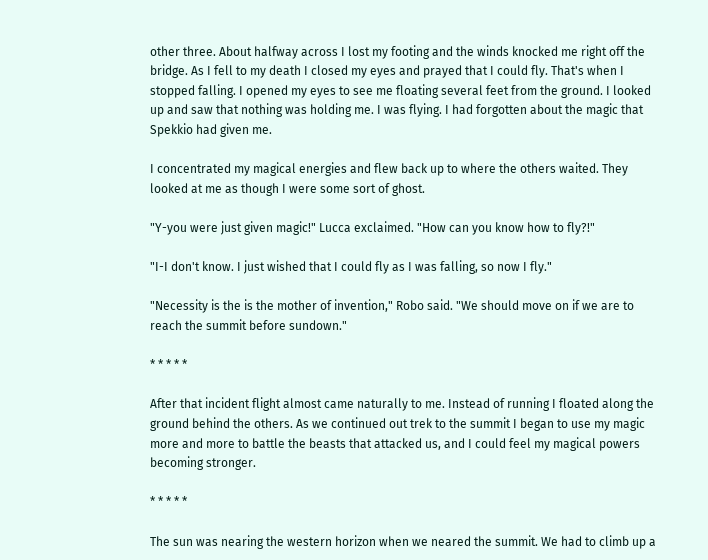other three. About halfway across I lost my footing and the winds knocked me right off the bridge. As I fell to my death I closed my eyes and prayed that I could fly. That's when I stopped falling. I opened my eyes to see me floating several feet from the ground. I looked up and saw that nothing was holding me. I was flying. I had forgotten about the magic that Spekkio had given me.

I concentrated my magical energies and flew back up to where the others waited. They looked at me as though I were some sort of ghost.

"Y-you were just given magic!" Lucca exclaimed. "How can you know how to fly?!"

"I-I don't know. I just wished that I could fly as I was falling, so now I fly."

"Necessity is the is the mother of invention," Robo said. "We should move on if we are to reach the summit before sundown."

* * * * *

After that incident flight almost came naturally to me. Instead of running I floated along the ground behind the others. As we continued out trek to the summit I began to use my magic more and more to battle the beasts that attacked us, and I could feel my magical powers becoming stronger.

* * * * *

The sun was nearing the western horizon when we neared the summit. We had to climb up a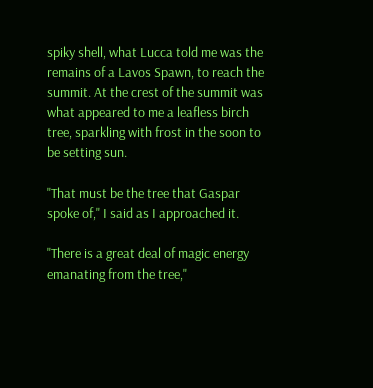spiky shell, what Lucca told me was the remains of a Lavos Spawn, to reach the summit. At the crest of the summit was what appeared to me a leafless birch tree, sparkling with frost in the soon to be setting sun.

"That must be the tree that Gaspar spoke of," I said as I approached it.

"There is a great deal of magic energy emanating from the tree,"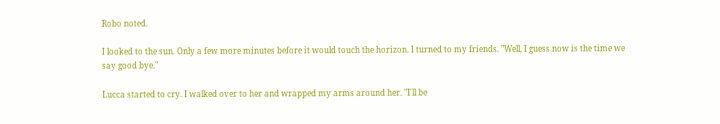Robo noted.

I looked to the sun. Only a few more minutes before it would touch the horizon. I turned to my friends. "Well, I guess now is the time we say good bye."

Lucca started to cry. I walked over to her and wrapped my arms around her. "I'll be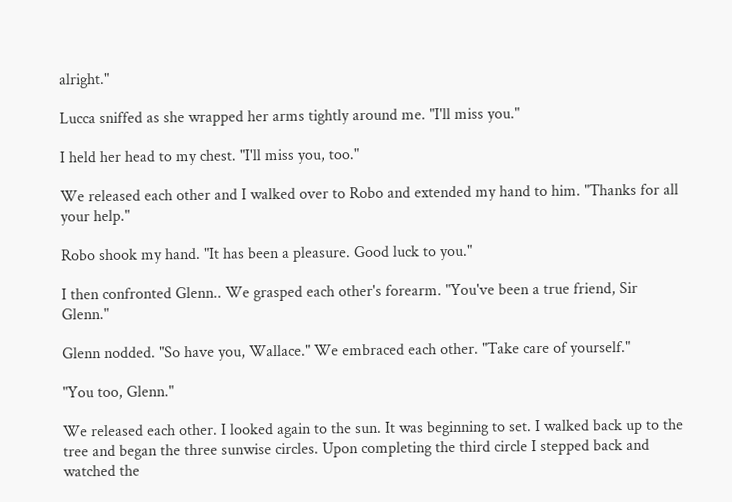alright."

Lucca sniffed as she wrapped her arms tightly around me. "I'll miss you."

I held her head to my chest. "I'll miss you, too."

We released each other and I walked over to Robo and extended my hand to him. "Thanks for all your help."

Robo shook my hand. "It has been a pleasure. Good luck to you."

I then confronted Glenn.. We grasped each other's forearm. "You've been a true friend, Sir Glenn."

Glenn nodded. "So have you, Wallace." We embraced each other. "Take care of yourself."

"You too, Glenn."

We released each other. I looked again to the sun. It was beginning to set. I walked back up to the tree and began the three sunwise circles. Upon completing the third circle I stepped back and watched the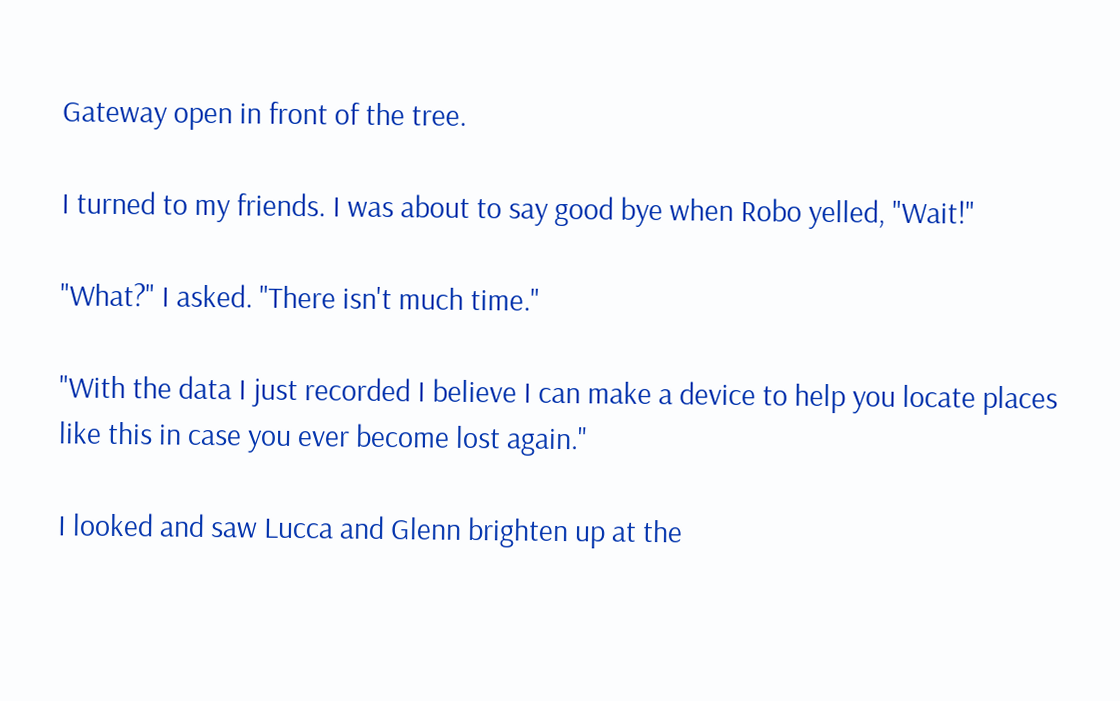Gateway open in front of the tree.

I turned to my friends. I was about to say good bye when Robo yelled, "Wait!"

"What?" I asked. "There isn't much time."

"With the data I just recorded I believe I can make a device to help you locate places like this in case you ever become lost again."

I looked and saw Lucca and Glenn brighten up at the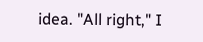idea. "All right," I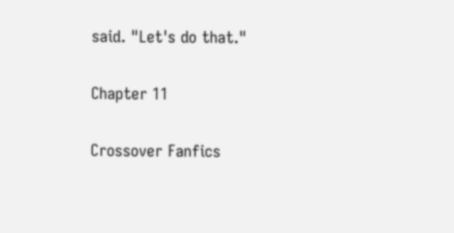said. "Let's do that."

Chapter 11

Crossover Fanfics